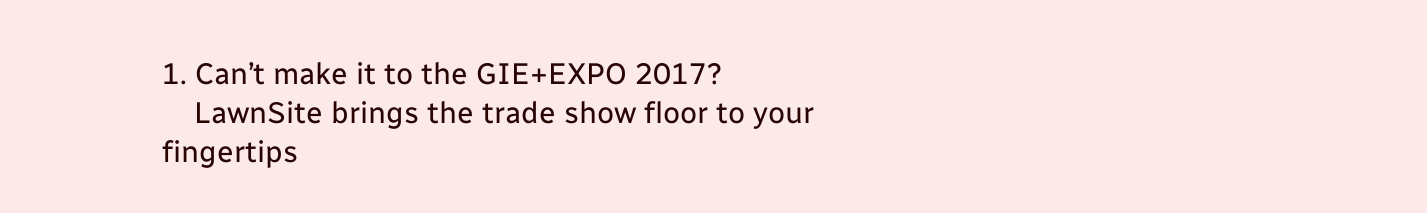1. Can’t make it to the GIE+EXPO 2017?
    LawnSite brings the trade show floor to your fingertips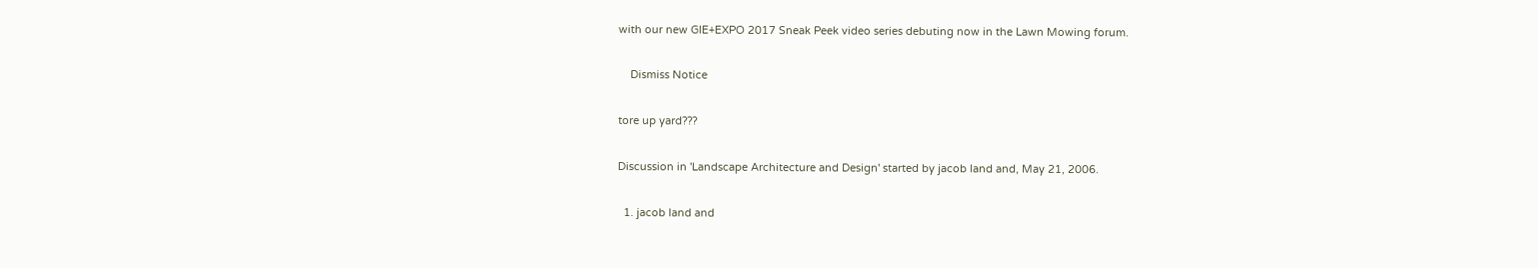with our new GIE+EXPO 2017 Sneak Peek video series debuting now in the Lawn Mowing forum.

    Dismiss Notice

tore up yard???

Discussion in 'Landscape Architecture and Design' started by jacob land and, May 21, 2006.

  1. jacob land and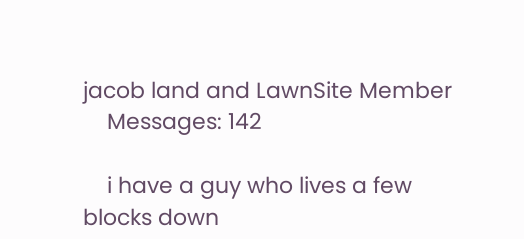jacob land and LawnSite Member
    Messages: 142

    i have a guy who lives a few blocks down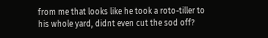from me that looks like he took a roto-tiller to his whole yard, didnt even cut the sod off?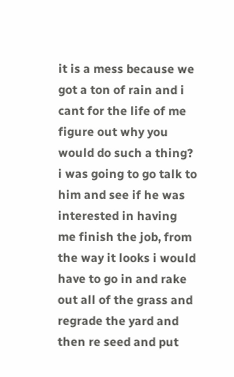it is a mess because we got a ton of rain and i cant for the life of me figure out why you would do such a thing? i was going to go talk to him and see if he was interested in having me finish the job, from the way it looks i would have to go in and rake out all of the grass and regrade the yard and then re seed and put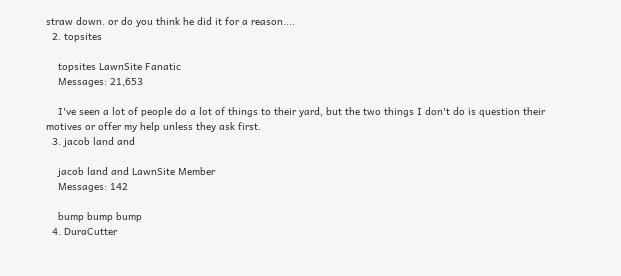straw down. or do you think he did it for a reason....
  2. topsites

    topsites LawnSite Fanatic
    Messages: 21,653

    I've seen a lot of people do a lot of things to their yard, but the two things I don't do is question their motives or offer my help unless they ask first.
  3. jacob land and

    jacob land and LawnSite Member
    Messages: 142

    bump bump bump
  4. DuraCutter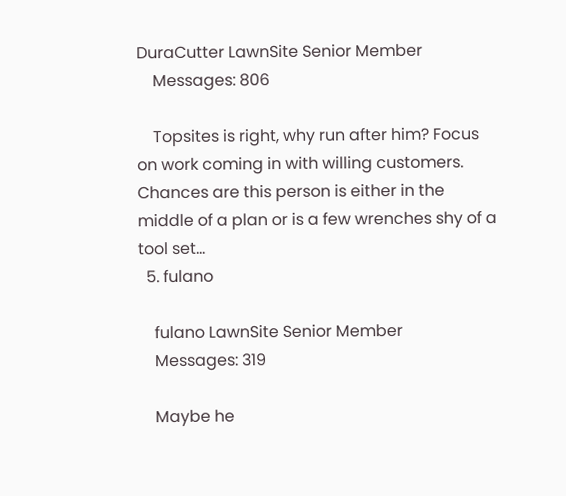DuraCutter LawnSite Senior Member
    Messages: 806

    Topsites is right, why run after him? Focus on work coming in with willing customers. Chances are this person is either in the middle of a plan or is a few wrenches shy of a tool set...
  5. fulano

    fulano LawnSite Senior Member
    Messages: 319

    Maybe he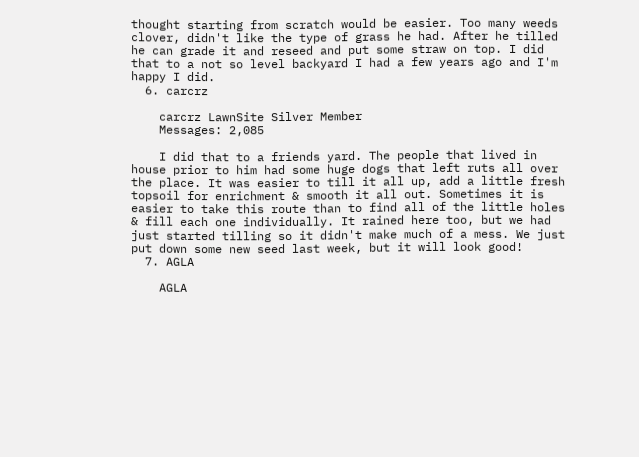thought starting from scratch would be easier. Too many weeds clover, didn't like the type of grass he had. After he tilled he can grade it and reseed and put some straw on top. I did that to a not so level backyard I had a few years ago and I'm happy I did.
  6. carcrz

    carcrz LawnSite Silver Member
    Messages: 2,085

    I did that to a friends yard. The people that lived in house prior to him had some huge dogs that left ruts all over the place. It was easier to till it all up, add a little fresh topsoil for enrichment & smooth it all out. Sometimes it is easier to take this route than to find all of the little holes & fill each one individually. It rained here too, but we had just started tilling so it didn't make much of a mess. We just put down some new seed last week, but it will look good!
  7. AGLA

    AGLA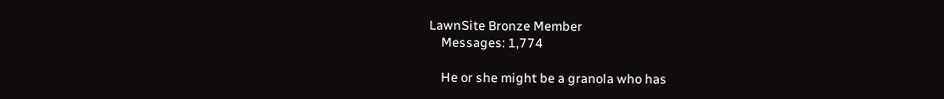LawnSite Bronze Member
    Messages: 1,774

    He or she might be a granola who has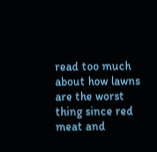read too much about how lawns are the worst thing since red meat and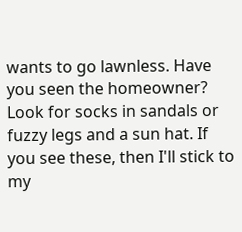wants to go lawnless. Have you seen the homeowner? Look for socks in sandals or fuzzy legs and a sun hat. If you see these, then I'll stick to my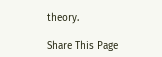theory.

Share This Page